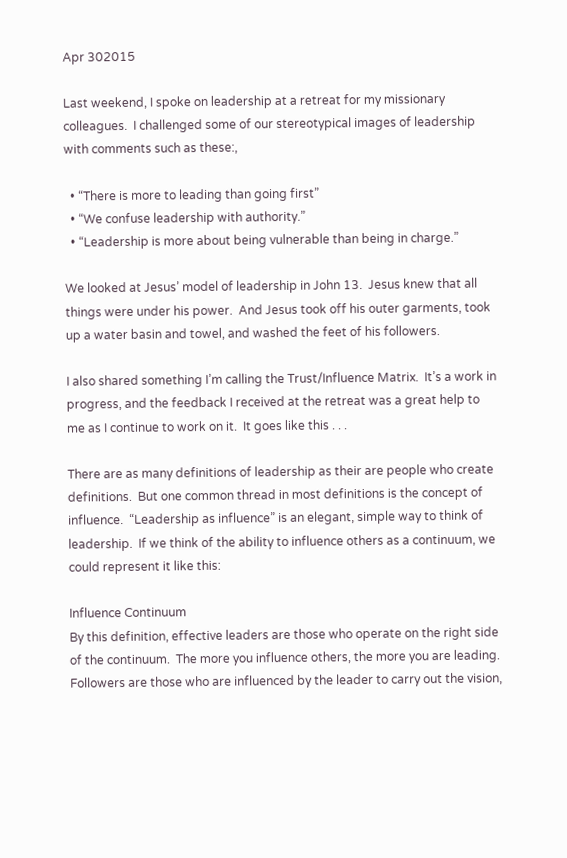Apr 302015

Last weekend, I spoke on leadership at a retreat for my missionary colleagues.  I challenged some of our stereotypical images of leadership with comments such as these:,

  • “There is more to leading than going first”
  • “We confuse leadership with authority.”
  • “Leadership is more about being vulnerable than being in charge.”

We looked at Jesus’ model of leadership in John 13.  Jesus knew that all things were under his power.  And Jesus took off his outer garments, took up a water basin and towel, and washed the feet of his followers.

I also shared something I’m calling the Trust/Influence Matrix.  It’s a work in progress, and the feedback I received at the retreat was a great help to me as I continue to work on it.  It goes like this . . .

There are as many definitions of leadership as their are people who create definitions.  But one common thread in most definitions is the concept of influence.  “Leadership as influence” is an elegant, simple way to think of leadership.  If we think of the ability to influence others as a continuum, we could represent it like this:

Influence Continuum
By this definition, effective leaders are those who operate on the right side of the continuum.  The more you influence others, the more you are leading.  Followers are those who are influenced by the leader to carry out the vision,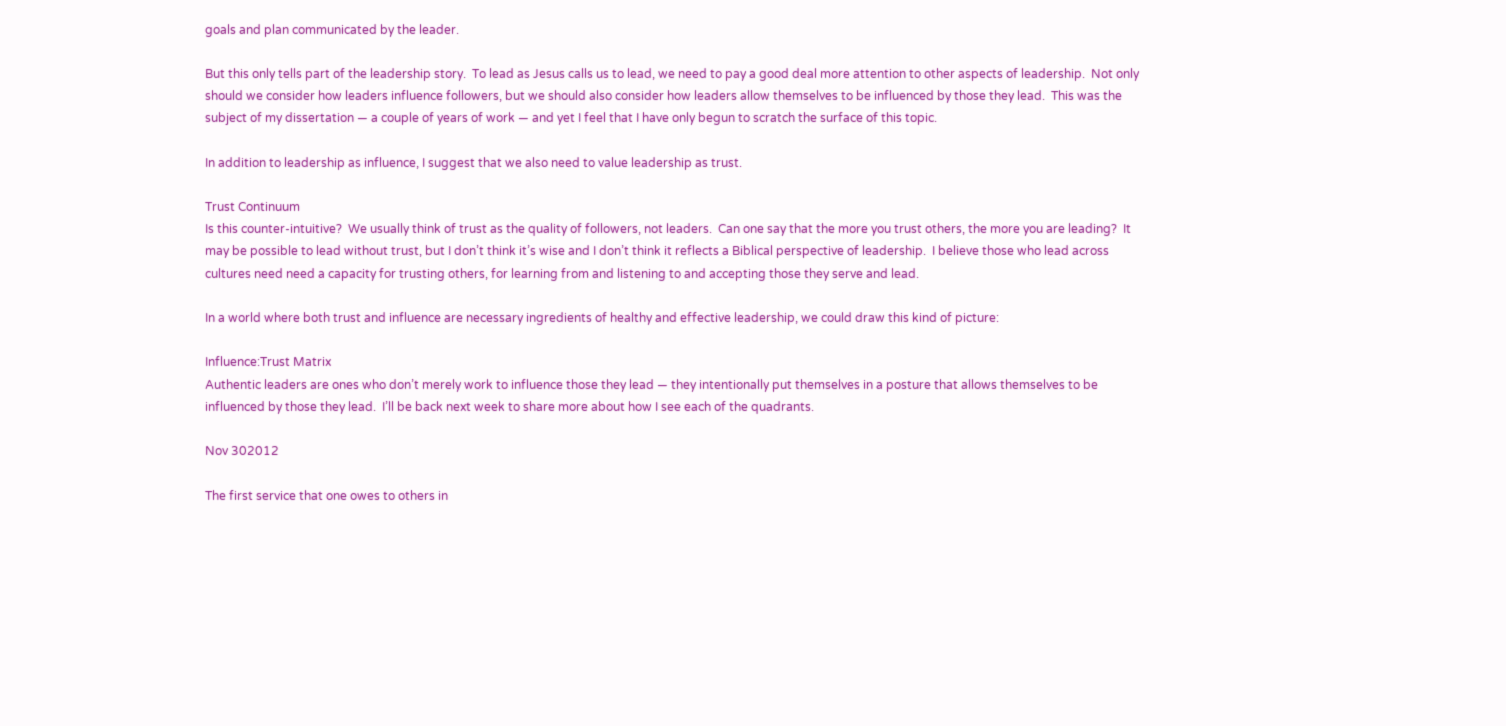goals and plan communicated by the leader.

But this only tells part of the leadership story.  To lead as Jesus calls us to lead, we need to pay a good deal more attention to other aspects of leadership.  Not only should we consider how leaders influence followers, but we should also consider how leaders allow themselves to be influenced by those they lead.  This was the subject of my dissertation — a couple of years of work — and yet I feel that I have only begun to scratch the surface of this topic.

In addition to leadership as influence, I suggest that we also need to value leadership as trust.

Trust Continuum
Is this counter-intuitive?  We usually think of trust as the quality of followers, not leaders.  Can one say that the more you trust others, the more you are leading?  It may be possible to lead without trust, but I don’t think it’s wise and I don’t think it reflects a Biblical perspective of leadership.  I believe those who lead across cultures need need a capacity for trusting others, for learning from and listening to and accepting those they serve and lead.

In a world where both trust and influence are necessary ingredients of healthy and effective leadership, we could draw this kind of picture:

Influence:Trust Matrix
Authentic leaders are ones who don’t merely work to influence those they lead — they intentionally put themselves in a posture that allows themselves to be influenced by those they lead.  I’ll be back next week to share more about how I see each of the quadrants.

Nov 302012

The first service that one owes to others in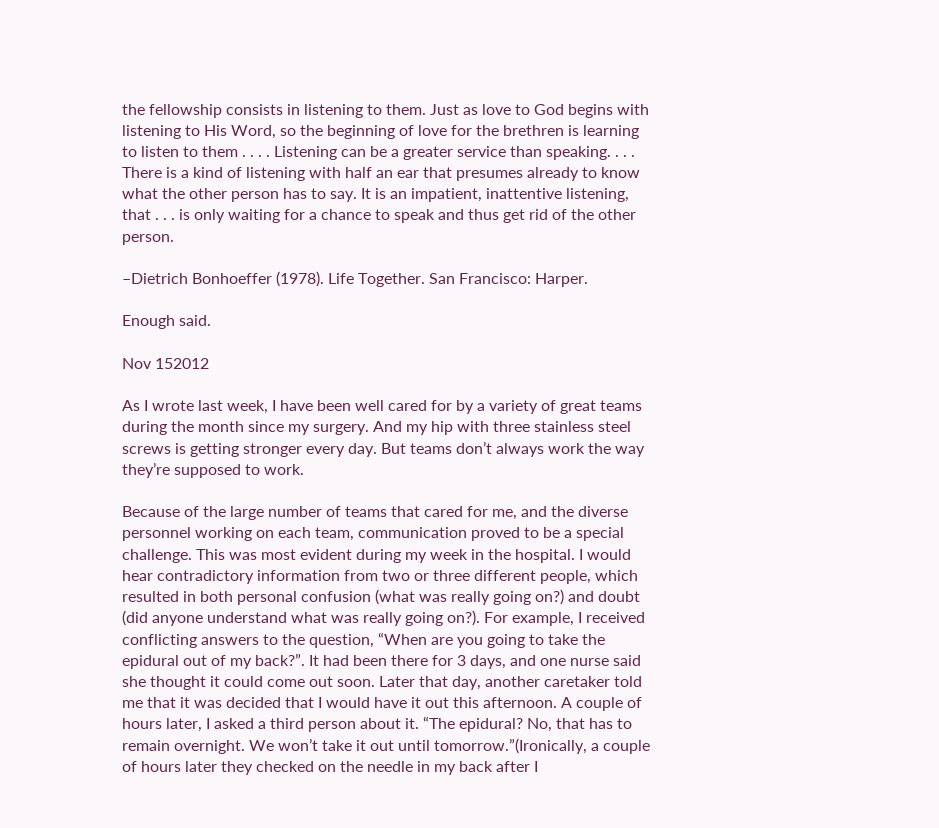the fellowship consists in listening to them. Just as love to God begins with listening to His Word, so the beginning of love for the brethren is learning to listen to them . . . . Listening can be a greater service than speaking. . . . There is a kind of listening with half an ear that presumes already to know what the other person has to say. It is an impatient, inattentive listening, that . . . is only waiting for a chance to speak and thus get rid of the other person.

–Dietrich Bonhoeffer (1978). Life Together. San Francisco: Harper.

Enough said.

Nov 152012

As I wrote last week, I have been well cared for by a variety of great teams during the month since my surgery. And my hip with three stainless steel screws is getting stronger every day. But teams don’t always work the way they’re supposed to work.

Because of the large number of teams that cared for me, and the diverse personnel working on each team, communication proved to be a special challenge. This was most evident during my week in the hospital. I would hear contradictory information from two or three different people, which resulted in both personal confusion (what was really going on?) and doubt (did anyone understand what was really going on?). For example, I received conflicting answers to the question, “When are you going to take the epidural out of my back?”. It had been there for 3 days, and one nurse said she thought it could come out soon. Later that day, another caretaker told me that it was decided that I would have it out this afternoon. A couple of hours later, I asked a third person about it. “The epidural? No, that has to remain overnight. We won’t take it out until tomorrow.”(Ironically, a couple of hours later they checked on the needle in my back after I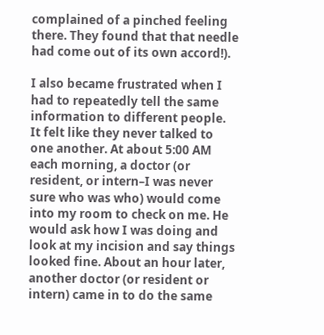complained of a pinched feeling there. They found that that needle had come out of its own accord!).

I also became frustrated when I had to repeatedly tell the same information to different people. It felt like they never talked to one another. At about 5:00 AM each morning, a doctor (or resident, or intern–I was never sure who was who) would come into my room to check on me. He would ask how I was doing and look at my incision and say things looked fine. About an hour later, another doctor (or resident or intern) came in to do the same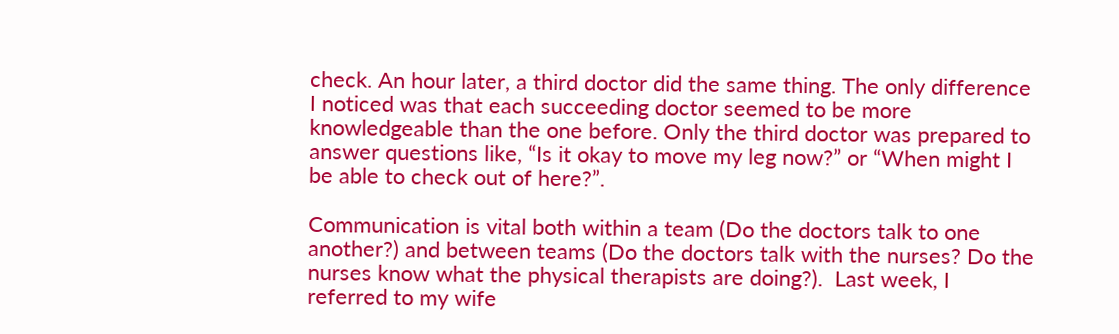check. An hour later, a third doctor did the same thing. The only difference I noticed was that each succeeding doctor seemed to be more knowledgeable than the one before. Only the third doctor was prepared to answer questions like, “Is it okay to move my leg now?” or “When might I be able to check out of here?”.

Communication is vital both within a team (Do the doctors talk to one another?) and between teams (Do the doctors talk with the nurses? Do the nurses know what the physical therapists are doing?).  Last week, I referred to my wife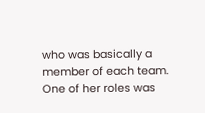who was basically a member of each team. One of her roles was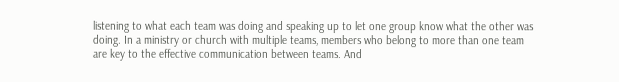listening to what each team was doing and speaking up to let one group know what the other was doing. In a ministry or church with multiple teams, members who belong to more than one team are key to the effective communication between teams. And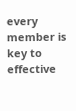every member is key to effective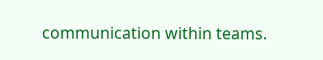communication within teams.